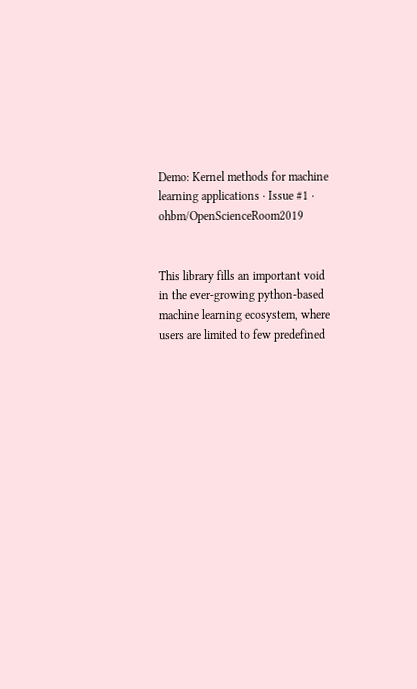Demo: Kernel methods for machine learning applications · Issue #1 · ohbm/OpenScienceRoom2019


This library fills an important void in the ever-growing python-based machine learning ecosystem, where users are limited to few predefined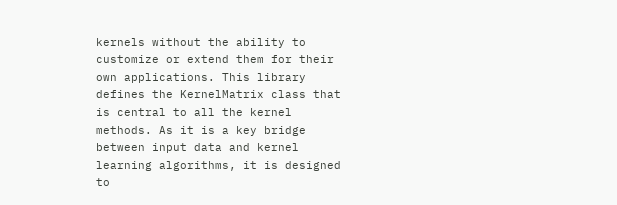kernels without the ability to customize or extend them for their own applications. This library defines the KernelMatrix class that is central to all the kernel methods. As it is a key bridge between input data and kernel learning algorithms, it is designed to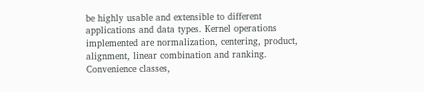be highly usable and extensible to different applications and data types. Kernel operations implemented are normalization, centering, product, alignment, linear combination and ranking. Convenience classes,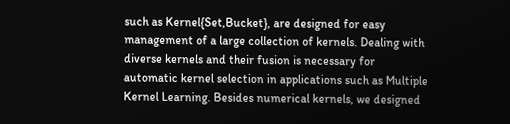such as Kernel{Set,Bucket}, are designed for easy management of a large collection of kernels. Dealing with diverse kernels and their fusion is necessary for automatic kernel selection in applications such as Multiple Kernel Learning. Besides numerical kernels, we designed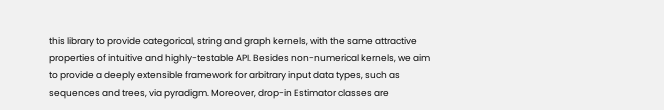this library to provide categorical, string and graph kernels, with the same attractive properties of intuitive and highly-testable API. Besides non-numerical kernels, we aim to provide a deeply extensible framework for arbitrary input data types, such as sequences and trees, via pyradigm. Moreover, drop-in Estimator classes are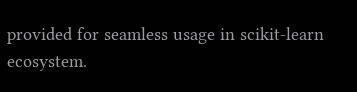provided for seamless usage in scikit-learn ecosystem.